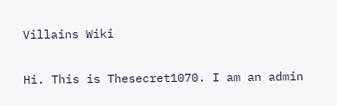Villains Wiki

Hi. This is Thesecret1070. I am an admin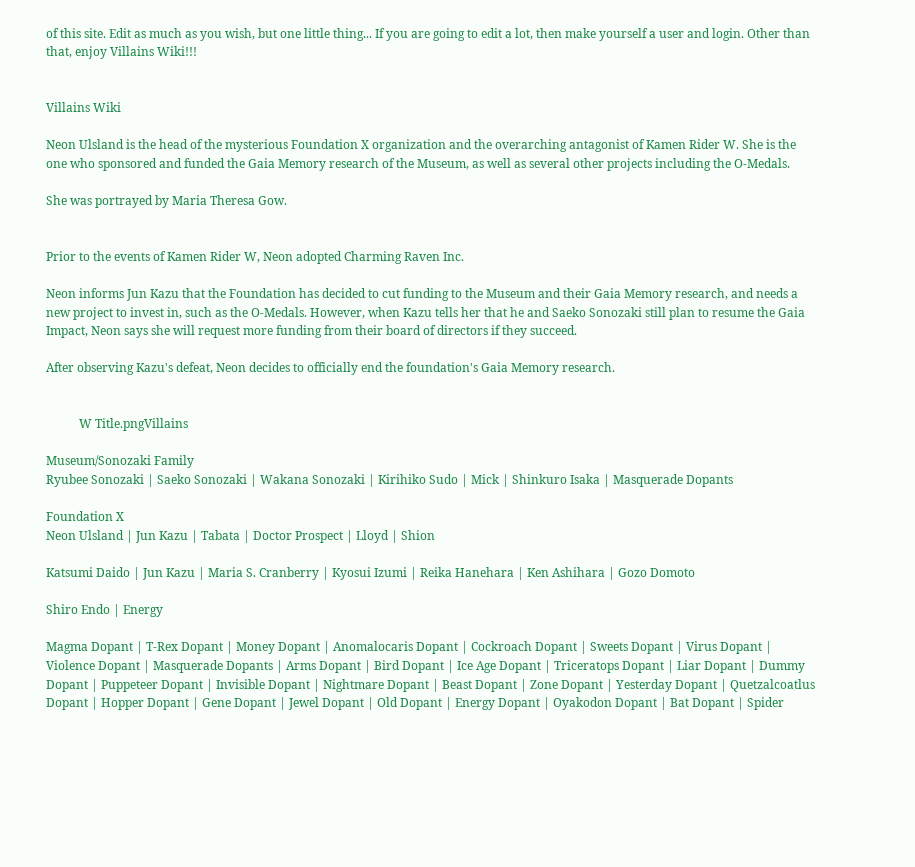of this site. Edit as much as you wish, but one little thing... If you are going to edit a lot, then make yourself a user and login. Other than that, enjoy Villains Wiki!!!


Villains Wiki

Neon Ulsland is the head of the mysterious Foundation X organization and the overarching antagonist of Kamen Rider W. She is the one who sponsored and funded the Gaia Memory research of the Museum, as well as several other projects including the O-Medals.

She was portrayed by Maria Theresa Gow.


Prior to the events of Kamen Rider W, Neon adopted Charming Raven Inc.

Neon informs Jun Kazu that the Foundation has decided to cut funding to the Museum and their Gaia Memory research, and needs a new project to invest in, such as the O-Medals. However, when Kazu tells her that he and Saeko Sonozaki still plan to resume the Gaia Impact, Neon says she will request more funding from their board of directors if they succeed.

After observing Kazu's defeat, Neon decides to officially end the foundation's Gaia Memory research.


           W Title.pngVillains

Museum/Sonozaki Family
Ryubee Sonozaki | Saeko Sonozaki | Wakana Sonozaki | Kirihiko Sudo | Mick | Shinkuro Isaka | Masquerade Dopants

Foundation X
Neon Ulsland | Jun Kazu | Tabata | Doctor Prospect | Lloyd | Shion

Katsumi Daido | Jun Kazu | Maria S. Cranberry | Kyosui Izumi | Reika Hanehara | Ken Ashihara | Gozo Domoto

Shiro Endo | Energy

Magma Dopant | T-Rex Dopant | Money Dopant | Anomalocaris Dopant | Cockroach Dopant | Sweets Dopant | Virus Dopant | Violence Dopant | Masquerade Dopants | Arms Dopant | Bird Dopant | Ice Age Dopant | Triceratops Dopant | Liar Dopant | Dummy Dopant | Puppeteer Dopant | Invisible Dopant | Nightmare Dopant | Beast Dopant | Zone Dopant | Yesterday Dopant | Quetzalcoatlus Dopant | Hopper Dopant | Gene Dopant | Jewel Dopant | Old Dopant | Energy Dopant | Oyakodon Dopant | Bat Dopant | Spider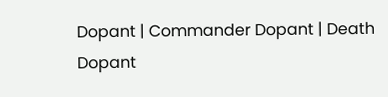Dopant | Commander Dopant | Death Dopant